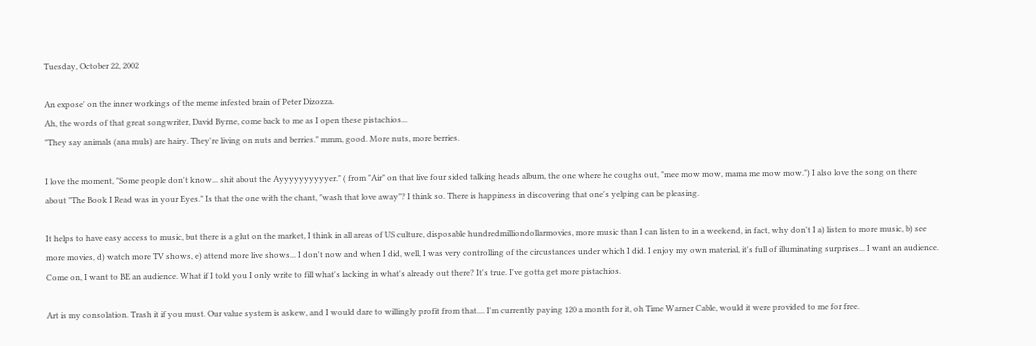Tuesday, October 22, 2002

An expose' on the inner workings of the meme infested brain of Peter Dizozza.
Ah, the words of that great songwriter, David Byrne, come back to me as I open these pistachios...
"They say animals (ana muls) are hairy. They're living on nuts and berries." mmm, good. More nuts, more berries.

I love the moment, "Some people don't know... shit about the Ayyyyyyyyyyer." ( from "Air" on that live four sided talking heads album, the one where he coughs out, "mee mow mow, mama me mow mow.") I also love the song on there about "The Book I Read was in your Eyes." Is that the one with the chant, "wash that love away"? I think so. There is happiness in discovering that one's yelping can be pleasing.

It helps to have easy access to music, but there is a glut on the market, I think in all areas of US culture, disposable hundredmilliondollarmovies, more music than I can listen to in a weekend, in fact, why don't I a) listen to more music, b) see more movies, d) watch more TV shows, e) attend more live shows... I don't now and when I did, well, I was very controlling of the circustances under which I did. I enjoy my own material, it's full of illuminating surprises... I want an audience. Come on, I want to BE an audience. What if I told you I only write to fill what's lacking in what's already out there? It's true. I've gotta get more pistachios.

Art is my consolation. Trash it if you must. Our value system is askew, and I would dare to willingly profit from that.... I'm currently paying 120 a month for it, oh Time Warner Cable, would it were provided to me for free.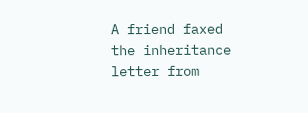A friend faxed the inheritance letter from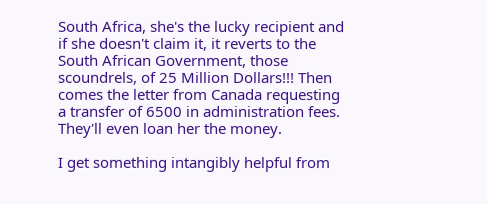South Africa, she's the lucky recipient and if she doesn't claim it, it reverts to the South African Government, those scoundrels, of 25 Million Dollars!!! Then comes the letter from Canada requesting a transfer of 6500 in administration fees. They'll even loan her the money.

I get something intangibly helpful from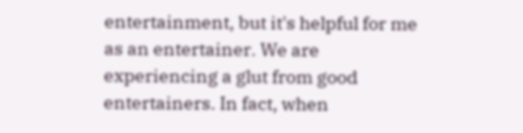entertainment, but it's helpful for me as an entertainer. We are experiencing a glut from good entertainers. In fact, when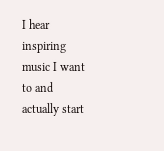I hear inspiring music I want to and actually start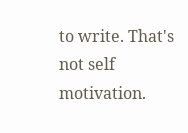to write. That's not self motivation.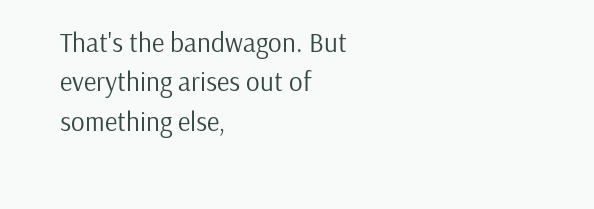That's the bandwagon. But everything arises out of something else,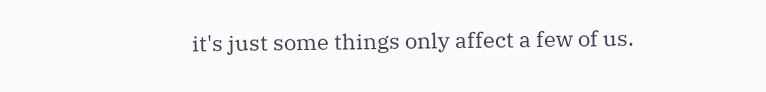it's just some things only affect a few of us.